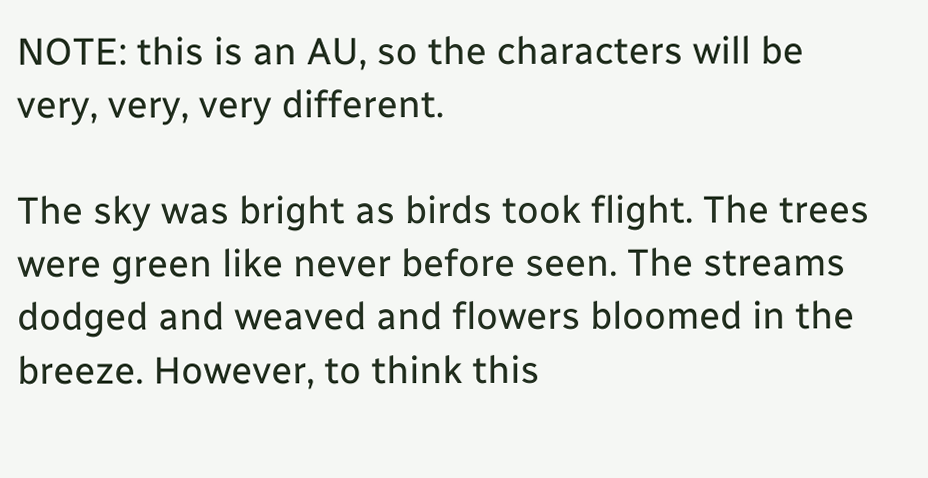NOTE: this is an AU, so the characters will be very, very, very different.

The sky was bright as birds took flight. The trees were green like never before seen. The streams dodged and weaved and flowers bloomed in the breeze. However, to think this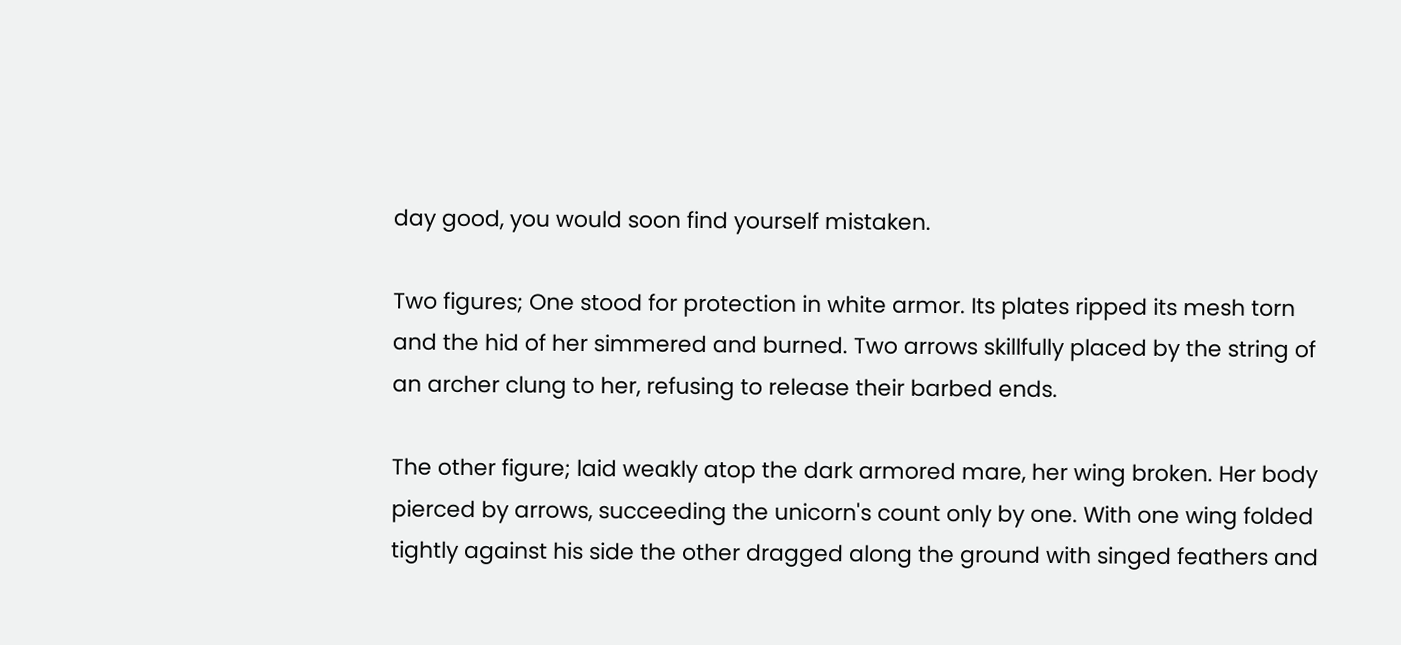day good, you would soon find yourself mistaken.

Two figures; One stood for protection in white armor. Its plates ripped its mesh torn and the hid of her simmered and burned. Two arrows skillfully placed by the string of an archer clung to her, refusing to release their barbed ends.

The other figure; laid weakly atop the dark armored mare, her wing broken. Her body pierced by arrows, succeeding the unicorn's count only by one. With one wing folded tightly against his side the other dragged along the ground with singed feathers and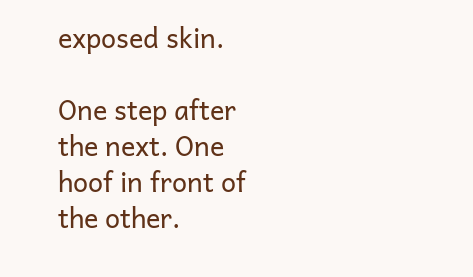exposed skin.

One step after the next. One hoof in front of the other.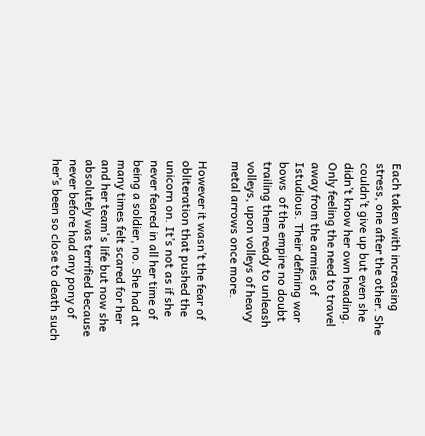Each taken with increasing stress, one after the other. She couldn’t give up but even she didn’t know her own heading. Only feeling the need to travel away from the armies of Istudious. Their defining war bows  of the empire no doubt trailing them ready to unleash volleys, upon volleys of heavy metal arrows once more.

However it wasn’t the fear of obliteration that pushed the unicorn on. It’s not as if she never feared in all her time of being a soldier, no. She had at many times felt scared for her and her team's life but now she absolutely was terrified because never before had any pony of her’s been so close to death such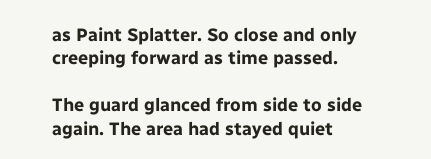as Paint Splatter. So close and only creeping forward as time passed.

The guard glanced from side to side again. The area had stayed quiet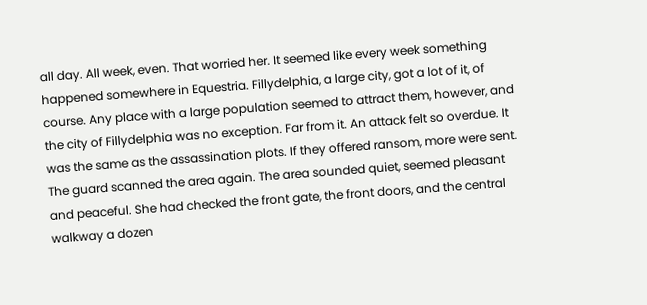all day. All week, even. That worried her. It seemed like every week something happened somewhere in Equestria. Fillydelphia, a large city, got a lot of it, of course. Any place with a large population seemed to attract them, however, and the city of Fillydelphia was no exception. Far from it. An attack felt so overdue. It was the same as the assassination plots. If they offered ransom, more were sent. The guard scanned the area again. The area sounded quiet, seemed pleasant and peaceful. She had checked the front gate, the front doors, and the central walkway a dozen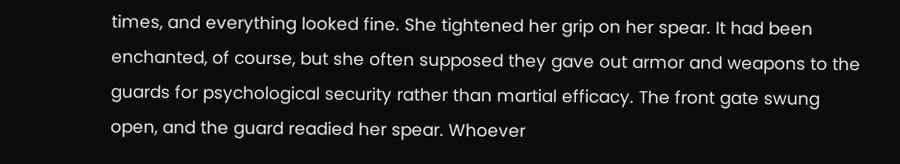times, and everything looked fine. She tightened her grip on her spear. It had been enchanted, of course, but she often supposed they gave out armor and weapons to the guards for psychological security rather than martial efficacy. The front gate swung open, and the guard readied her spear. Whoever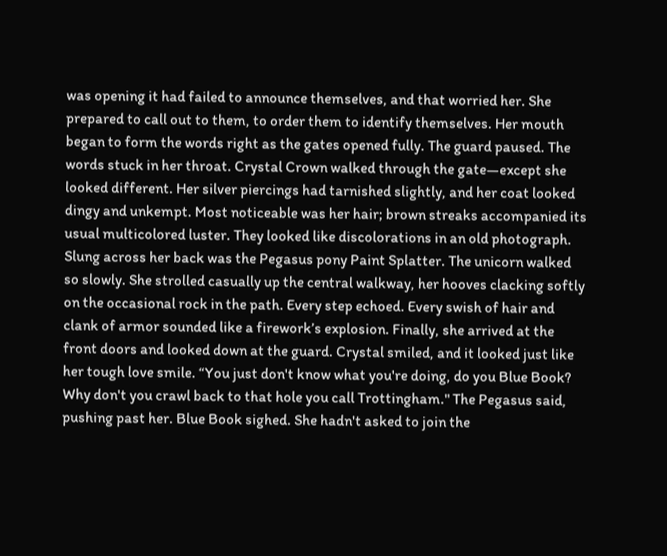was opening it had failed to announce themselves, and that worried her. She prepared to call out to them, to order them to identify themselves. Her mouth began to form the words right as the gates opened fully. The guard paused. The words stuck in her throat. Crystal Crown walked through the gate—except she looked different. Her silver piercings had tarnished slightly, and her coat looked dingy and unkempt. Most noticeable was her hair; brown streaks accompanied its usual multicolored luster. They looked like discolorations in an old photograph. Slung across her back was the Pegasus pony Paint Splatter. The unicorn walked so slowly. She strolled casually up the central walkway, her hooves clacking softly on the occasional rock in the path. Every step echoed. Every swish of hair and clank of armor sounded like a firework’s explosion. Finally, she arrived at the front doors and looked down at the guard. Crystal smiled, and it looked just like her tough love smile. “You just don't know what you're doing, do you Blue Book? Why don't you crawl back to that hole you call Trottingham." The Pegasus said, pushing past her. Blue Book sighed. She hadn't asked to join the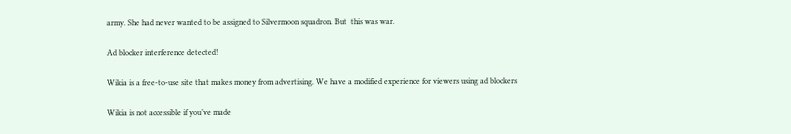army. She had never wanted to be assigned to Silvermoon squadron. But  this was war.

Ad blocker interference detected!

Wikia is a free-to-use site that makes money from advertising. We have a modified experience for viewers using ad blockers

Wikia is not accessible if you’ve made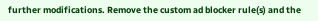further modifications. Remove the custom ad blocker rule(s) and the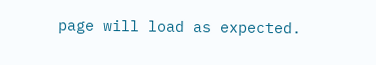page will load as expected.